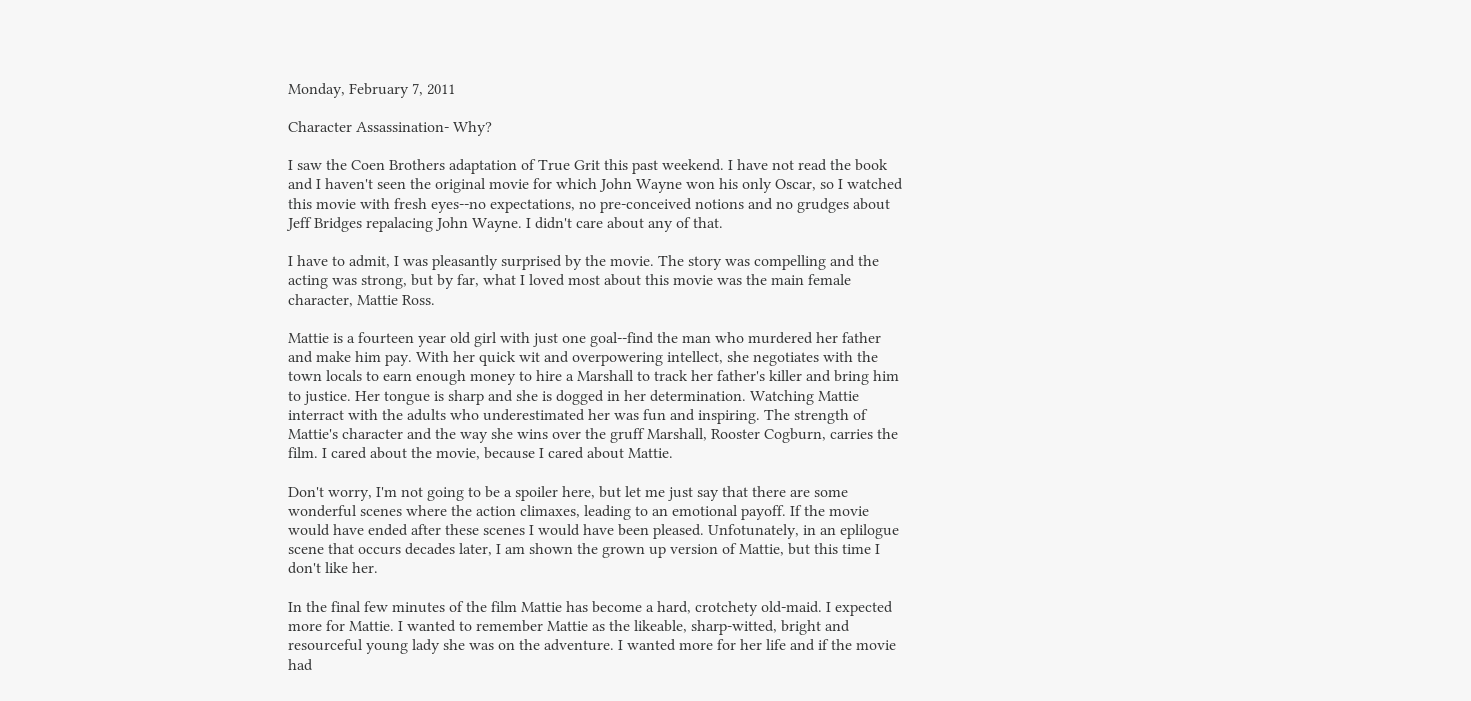Monday, February 7, 2011

Character Assassination- Why?

I saw the Coen Brothers adaptation of True Grit this past weekend. I have not read the book and I haven't seen the original movie for which John Wayne won his only Oscar, so I watched this movie with fresh eyes--no expectations, no pre-conceived notions and no grudges about Jeff Bridges repalacing John Wayne. I didn't care about any of that.

I have to admit, I was pleasantly surprised by the movie. The story was compelling and the acting was strong, but by far, what I loved most about this movie was the main female character, Mattie Ross.

Mattie is a fourteen year old girl with just one goal--find the man who murdered her father and make him pay. With her quick wit and overpowering intellect, she negotiates with the town locals to earn enough money to hire a Marshall to track her father's killer and bring him to justice. Her tongue is sharp and she is dogged in her determination. Watching Mattie interract with the adults who underestimated her was fun and inspiring. The strength of Mattie's character and the way she wins over the gruff Marshall, Rooster Cogburn, carries the film. I cared about the movie, because I cared about Mattie.

Don't worry, I'm not going to be a spoiler here, but let me just say that there are some wonderful scenes where the action climaxes, leading to an emotional payoff. If the movie would have ended after these scenes I would have been pleased. Unfotunately, in an eplilogue scene that occurs decades later, I am shown the grown up version of Mattie, but this time I don't like her.

In the final few minutes of the film Mattie has become a hard, crotchety old-maid. I expected more for Mattie. I wanted to remember Mattie as the likeable, sharp-witted, bright and resourceful young lady she was on the adventure. I wanted more for her life and if the movie had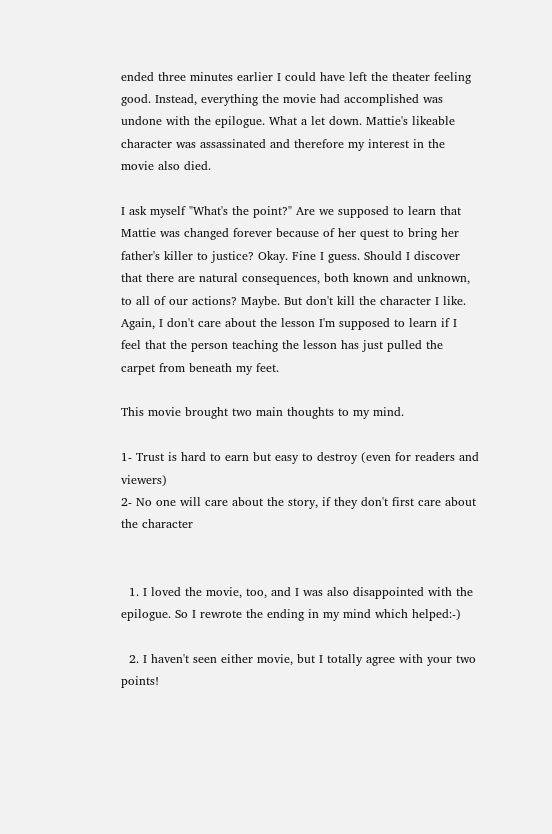ended three minutes earlier I could have left the theater feeling good. Instead, everything the movie had accomplished was undone with the epilogue. What a let down. Mattie's likeable character was assassinated and therefore my interest in the movie also died.

I ask myself "What's the point?" Are we supposed to learn that Mattie was changed forever because of her quest to bring her father's killer to justice? Okay. Fine I guess. Should I discover that there are natural consequences, both known and unknown, to all of our actions? Maybe. But don't kill the character I like. Again, I don't care about the lesson I'm supposed to learn if I feel that the person teaching the lesson has just pulled the carpet from beneath my feet.

This movie brought two main thoughts to my mind.

1- Trust is hard to earn but easy to destroy (even for readers and viewers)
2- No one will care about the story, if they don't first care about the character


  1. I loved the movie, too, and I was also disappointed with the epilogue. So I rewrote the ending in my mind which helped:-)

  2. I haven't seen either movie, but I totally agree with your two points!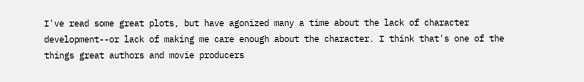I've read some great plots, but have agonized many a time about the lack of character development--or lack of making me care enough about the character. I think that's one of the things great authors and movie producers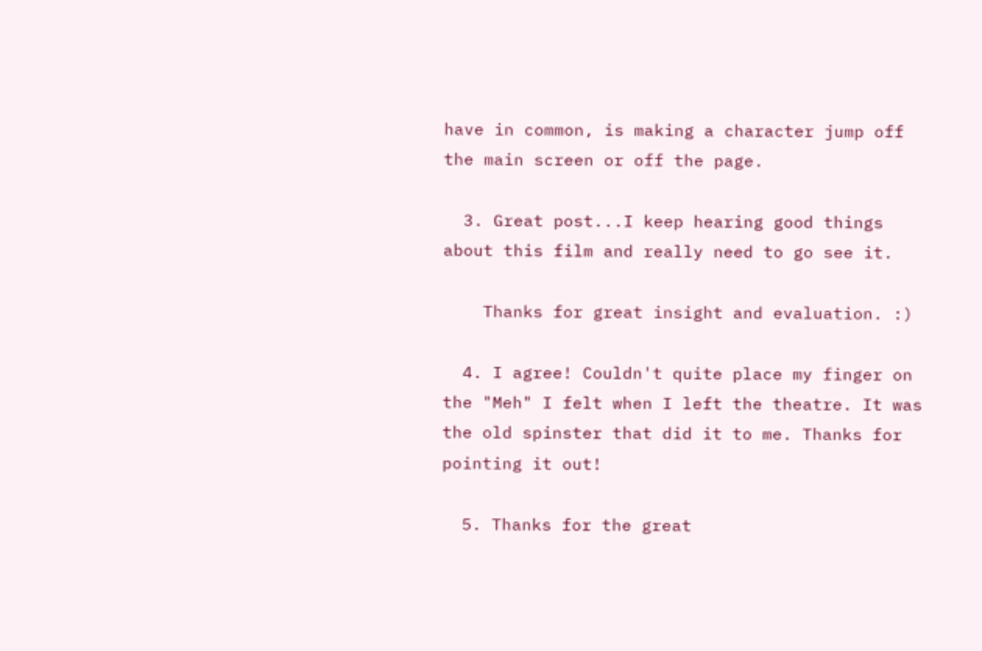have in common, is making a character jump off the main screen or off the page.

  3. Great post...I keep hearing good things about this film and really need to go see it.

    Thanks for great insight and evaluation. :)

  4. I agree! Couldn't quite place my finger on the "Meh" I felt when I left the theatre. It was the old spinster that did it to me. Thanks for pointing it out!

  5. Thanks for the great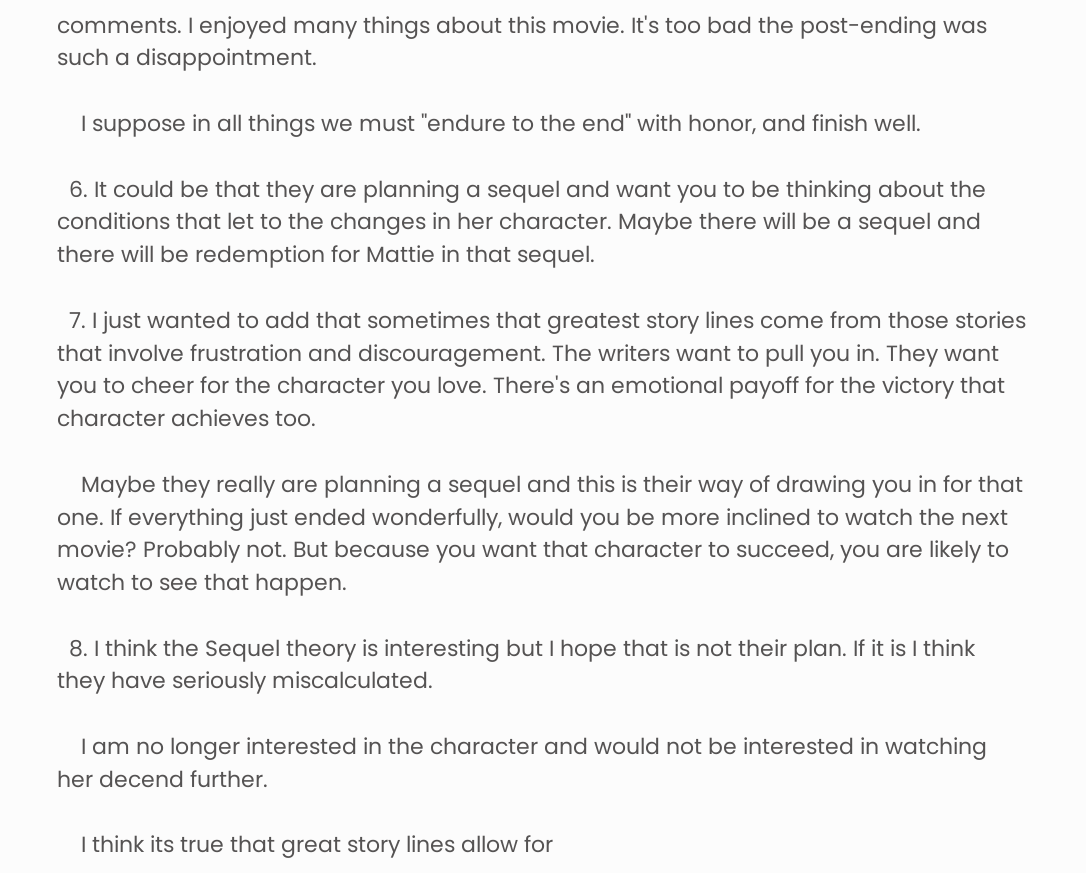comments. I enjoyed many things about this movie. It's too bad the post-ending was such a disappointment.

    I suppose in all things we must "endure to the end" with honor, and finish well.

  6. It could be that they are planning a sequel and want you to be thinking about the conditions that let to the changes in her character. Maybe there will be a sequel and there will be redemption for Mattie in that sequel.

  7. I just wanted to add that sometimes that greatest story lines come from those stories that involve frustration and discouragement. The writers want to pull you in. They want you to cheer for the character you love. There's an emotional payoff for the victory that character achieves too.

    Maybe they really are planning a sequel and this is their way of drawing you in for that one. If everything just ended wonderfully, would you be more inclined to watch the next movie? Probably not. But because you want that character to succeed, you are likely to watch to see that happen.

  8. I think the Sequel theory is interesting but I hope that is not their plan. If it is I think they have seriously miscalculated.

    I am no longer interested in the character and would not be interested in watching her decend further.

    I think its true that great story lines allow for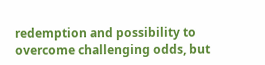redemption and possibility to overcome challenging odds, but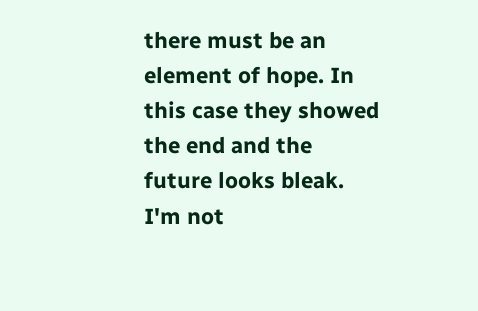there must be an element of hope. In this case they showed the end and the future looks bleak. I'm not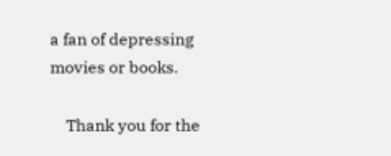a fan of depressing movies or books.

    Thank you for the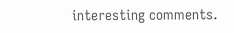interesting comments.